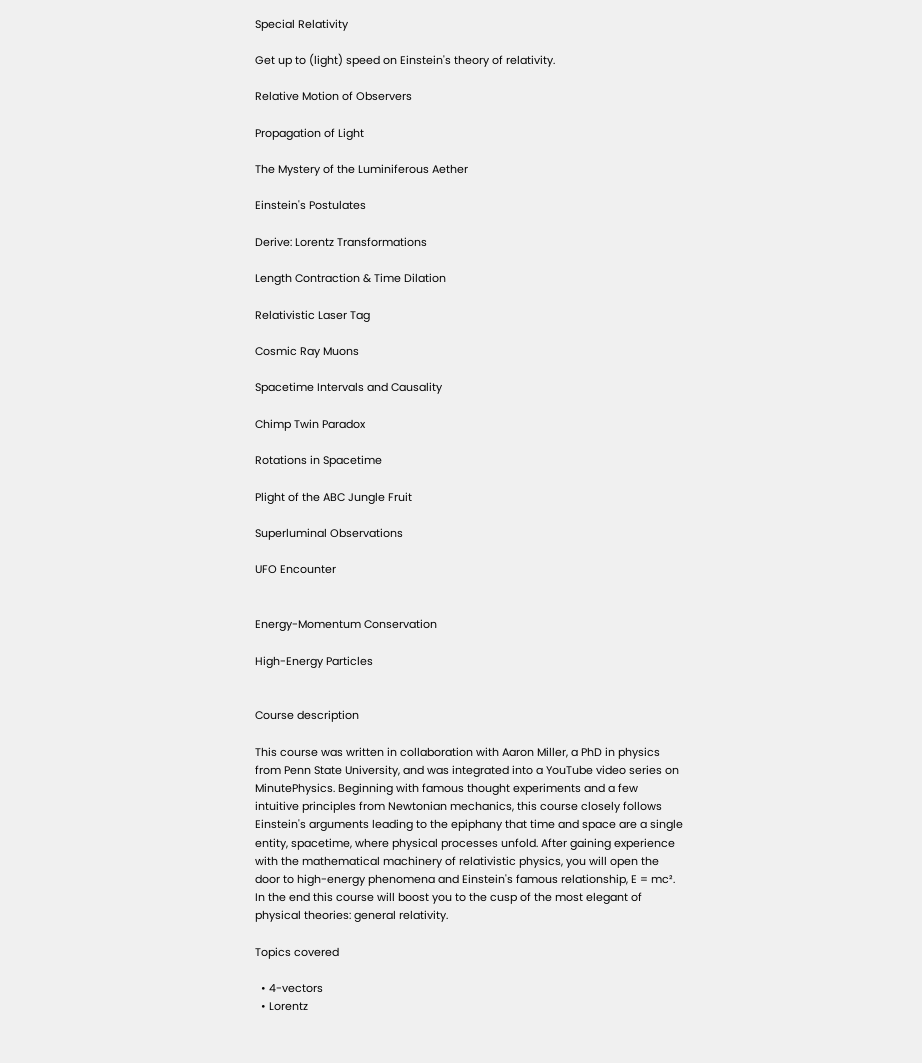Special Relativity

Get up to (light) speed on Einstein's theory of relativity.

Relative Motion of Observers

Propagation of Light

The Mystery of the Luminiferous Aether

Einstein's Postulates

Derive: Lorentz Transformations

Length Contraction & Time Dilation

Relativistic Laser Tag

Cosmic Ray Muons

Spacetime Intervals and Causality

Chimp Twin Paradox

Rotations in Spacetime

Plight of the ABC Jungle Fruit

Superluminal Observations

UFO Encounter


Energy-Momentum Conservation

High-Energy Particles


Course description

This course was written in collaboration with Aaron Miller, a PhD in physics from Penn State University, and was integrated into a YouTube video series on MinutePhysics. Beginning with famous thought experiments and a few intuitive principles from Newtonian mechanics, this course closely follows Einstein's arguments leading to the epiphany that time and space are a single entity, spacetime, where physical processes unfold. After gaining experience with the mathematical machinery of relativistic physics, you will open the door to high-energy phenomena and Einstein's famous relationship, E = mc². In the end this course will boost you to the cusp of the most elegant of physical theories: general relativity.

Topics covered

  • 4-vectors
  • Lorentz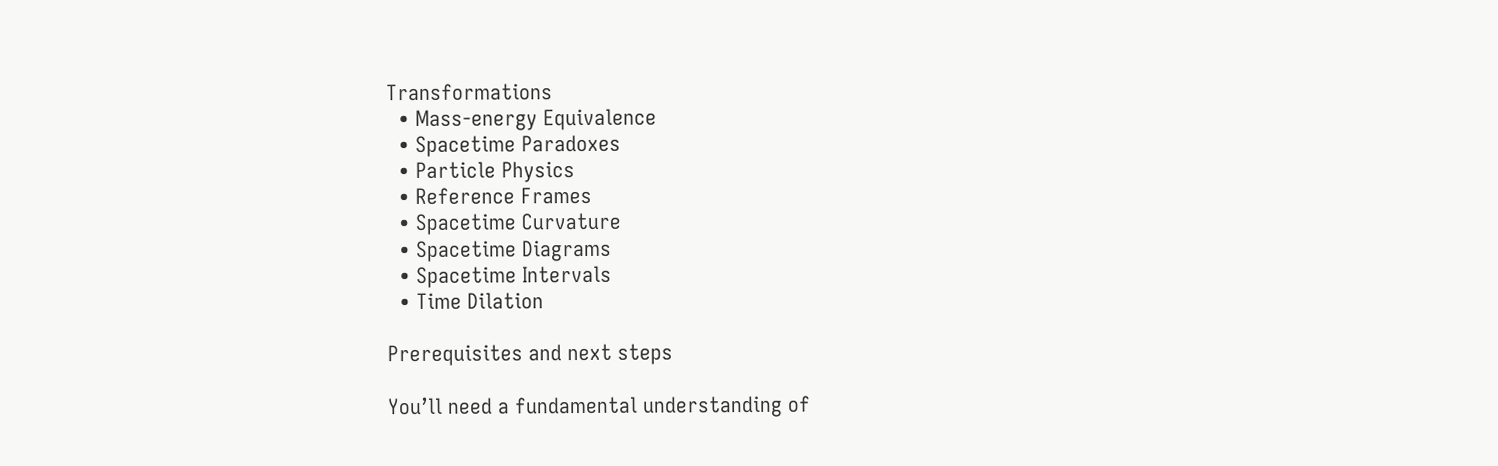Transformations
  • Mass-energy Equivalence
  • Spacetime Paradoxes
  • Particle Physics
  • Reference Frames
  • Spacetime Curvature
  • Spacetime Diagrams
  • Spacetime Intervals
  • Time Dilation

Prerequisites and next steps

You’ll need a fundamental understanding of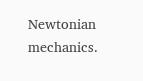Newtonian mechanics.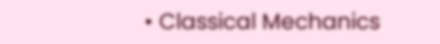• Classical Mechanics